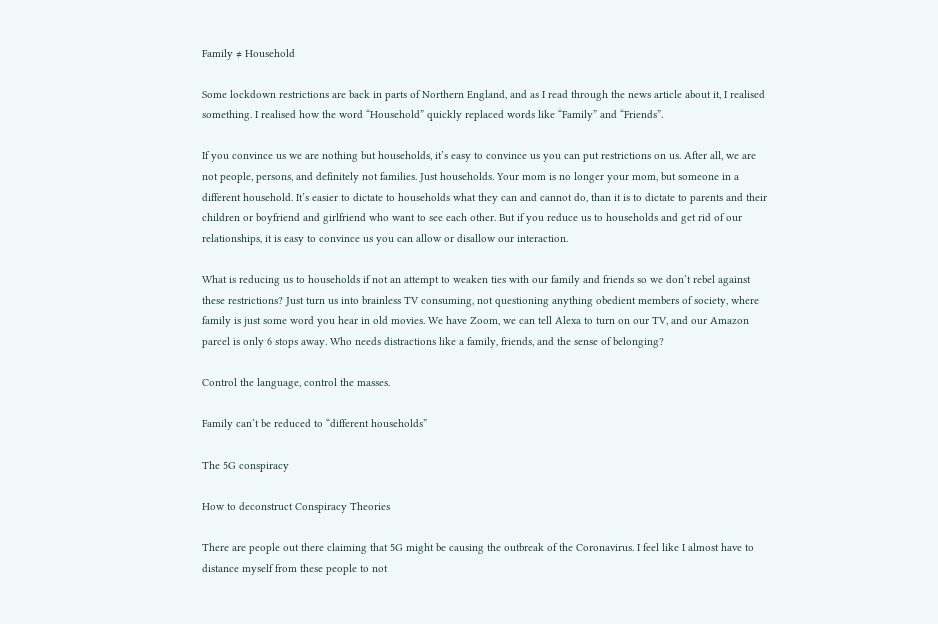Family ≠ Household

Some lockdown restrictions are back in parts of Northern England, and as I read through the news article about it, I realised something. I realised how the word “Household” quickly replaced words like “Family” and “Friends”.

If you convince us we are nothing but households, it’s easy to convince us you can put restrictions on us. After all, we are not people, persons, and definitely not families. Just households. Your mom is no longer your mom, but someone in a different household. It’s easier to dictate to households what they can and cannot do, than it is to dictate to parents and their children or boyfriend and girlfriend who want to see each other. But if you reduce us to households and get rid of our relationships, it is easy to convince us you can allow or disallow our interaction.

What is reducing us to households if not an attempt to weaken ties with our family and friends so we don’t rebel against these restrictions? Just turn us into brainless TV consuming, not questioning anything obedient members of society, where family is just some word you hear in old movies. We have Zoom, we can tell Alexa to turn on our TV, and our Amazon parcel is only 6 stops away. Who needs distractions like a family, friends, and the sense of belonging?

Control the language, control the masses.

Family can’t be reduced to “different households”

The 5G conspiracy

How to deconstruct Conspiracy Theories

There are people out there claiming that 5G might be causing the outbreak of the Coronavirus. I feel like I almost have to distance myself from these people to not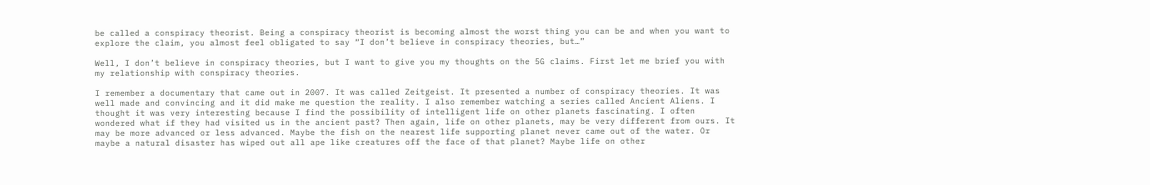be called a conspiracy theorist. Being a conspiracy theorist is becoming almost the worst thing you can be and when you want to explore the claim, you almost feel obligated to say “I don’t believe in conspiracy theories, but…”

Well, I don’t believe in conspiracy theories, but I want to give you my thoughts on the 5G claims. First let me brief you with my relationship with conspiracy theories.

I remember a documentary that came out in 2007. It was called Zeitgeist. It presented a number of conspiracy theories. It was well made and convincing and it did make me question the reality. I also remember watching a series called Ancient Aliens. I thought it was very interesting because I find the possibility of intelligent life on other planets fascinating. I often wondered what if they had visited us in the ancient past? Then again, life on other planets, may be very different from ours. It may be more advanced or less advanced. Maybe the fish on the nearest life supporting planet never came out of the water. Or maybe a natural disaster has wiped out all ape like creatures off the face of that planet? Maybe life on other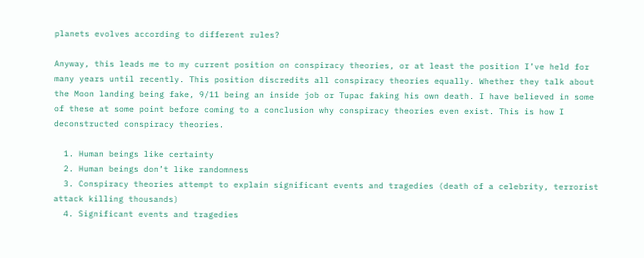planets evolves according to different rules?

Anyway, this leads me to my current position on conspiracy theories, or at least the position I’ve held for many years until recently. This position discredits all conspiracy theories equally. Whether they talk about the Moon landing being fake, 9/11 being an inside job or Tupac faking his own death. I have believed in some of these at some point before coming to a conclusion why conspiracy theories even exist. This is how I deconstructed conspiracy theories.

  1. Human beings like certainty
  2. Human beings don’t like randomness
  3. Conspiracy theories attempt to explain significant events and tragedies (death of a celebrity, terrorist attack killing thousands)
  4. Significant events and tragedies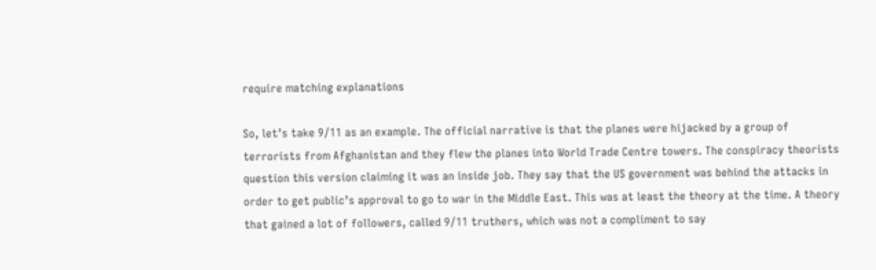require matching explanations

So, let’s take 9/11 as an example. The official narrative is that the planes were hijacked by a group of terrorists from Afghanistan and they flew the planes into World Trade Centre towers. The conspiracy theorists question this version claiming it was an inside job. They say that the US government was behind the attacks in order to get public’s approval to go to war in the Middle East. This was at least the theory at the time. A theory that gained a lot of followers, called 9/11 truthers, which was not a compliment to say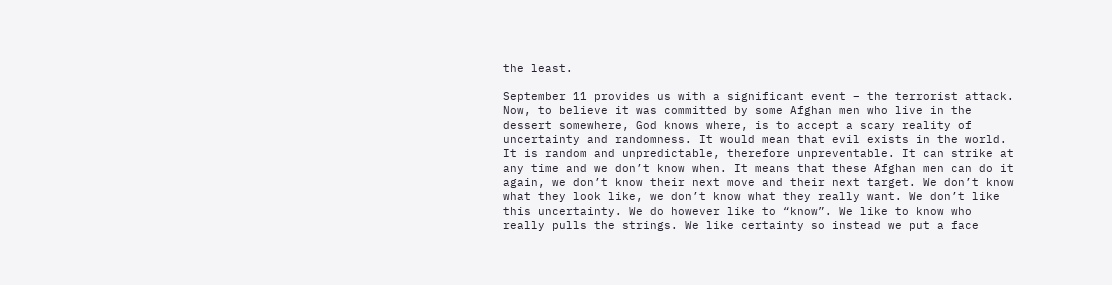the least.

September 11 provides us with a significant event – the terrorist attack. Now, to believe it was committed by some Afghan men who live in the dessert somewhere, God knows where, is to accept a scary reality of uncertainty and randomness. It would mean that evil exists in the world. It is random and unpredictable, therefore unpreventable. It can strike at any time and we don’t know when. It means that these Afghan men can do it again, we don’t know their next move and their next target. We don’t know what they look like, we don’t know what they really want. We don’t like this uncertainty. We do however like to “know”. We like to know who really pulls the strings. We like certainty so instead we put a face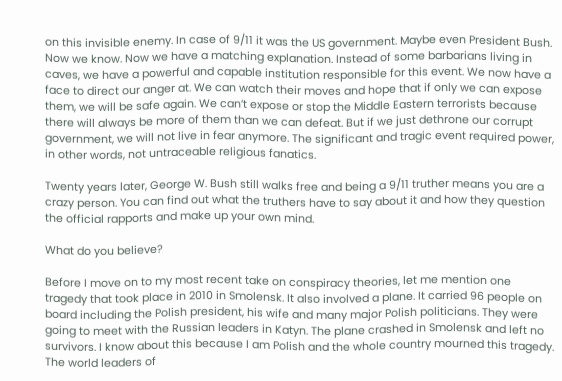on this invisible enemy. In case of 9/11 it was the US government. Maybe even President Bush. Now we know. Now we have a matching explanation. Instead of some barbarians living in caves, we have a powerful and capable institution responsible for this event. We now have a face to direct our anger at. We can watch their moves and hope that if only we can expose them, we will be safe again. We can’t expose or stop the Middle Eastern terrorists because there will always be more of them than we can defeat. But if we just dethrone our corrupt government, we will not live in fear anymore. The significant and tragic event required power, in other words, not untraceable religious fanatics.

Twenty years later, George W. Bush still walks free and being a 9/11 truther means you are a crazy person. You can find out what the truthers have to say about it and how they question the official rapports and make up your own mind.

What do you believe?

Before I move on to my most recent take on conspiracy theories, let me mention one tragedy that took place in 2010 in Smolensk. It also involved a plane. It carried 96 people on board including the Polish president, his wife and many major Polish politicians. They were going to meet with the Russian leaders in Katyn. The plane crashed in Smolensk and left no survivors. I know about this because I am Polish and the whole country mourned this tragedy. The world leaders of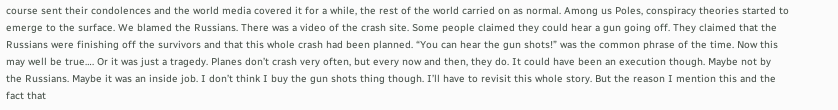course sent their condolences and the world media covered it for a while, the rest of the world carried on as normal. Among us Poles, conspiracy theories started to emerge to the surface. We blamed the Russians. There was a video of the crash site. Some people claimed they could hear a gun going off. They claimed that the Russians were finishing off the survivors and that this whole crash had been planned. “You can hear the gun shots!” was the common phrase of the time. Now this may well be true…. Or it was just a tragedy. Planes don’t crash very often, but every now and then, they do. It could have been an execution though. Maybe not by the Russians. Maybe it was an inside job. I don’t think I buy the gun shots thing though. I’ll have to revisit this whole story. But the reason I mention this and the fact that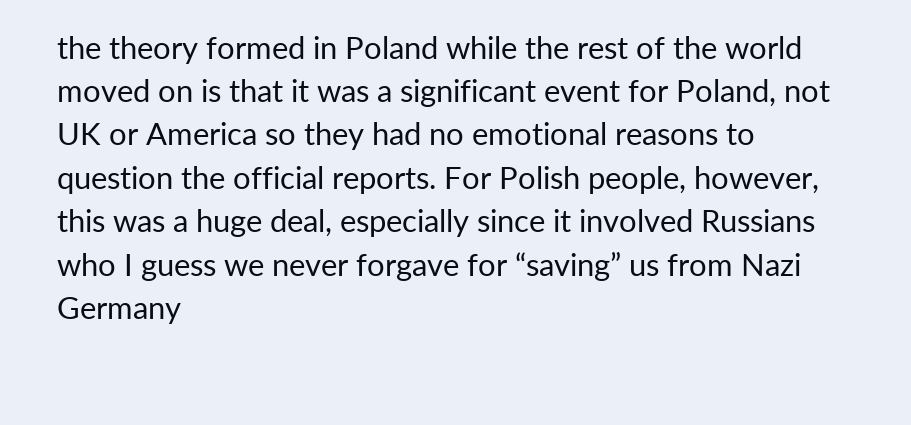the theory formed in Poland while the rest of the world moved on is that it was a significant event for Poland, not UK or America so they had no emotional reasons to question the official reports. For Polish people, however, this was a huge deal, especially since it involved Russians who I guess we never forgave for “saving” us from Nazi Germany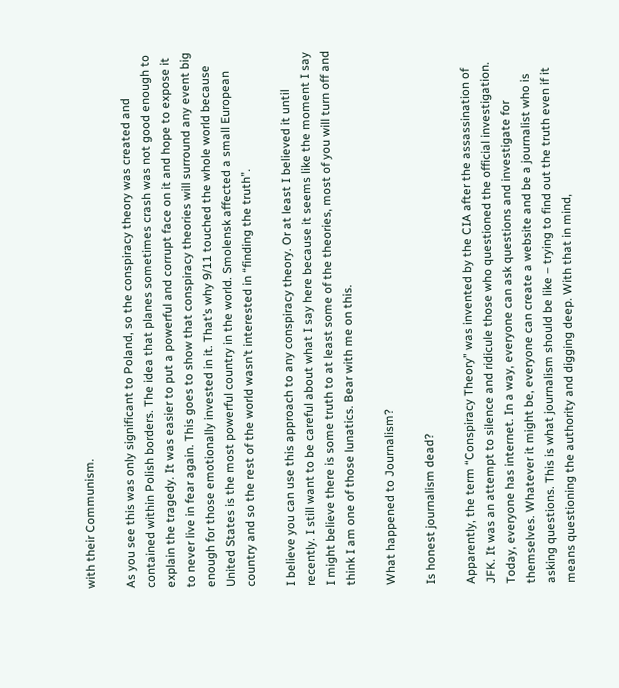with their Communism.

As you see this was only significant to Poland, so the conspiracy theory was created and contained within Polish borders. The idea that planes sometimes crash was not good enough to explain the tragedy. It was easier to put a powerful and corrupt face on it and hope to expose it to never live in fear again. This goes to show that conspiracy theories will surround any event big enough for those emotionally invested in it. That’s why 9/11 touched the whole world because United States is the most powerful country in the world. Smolensk affected a small European country and so the rest of the world wasn’t interested in “finding the truth”.

I believe you can use this approach to any conspiracy theory. Or at least I believed it until recently. I still want to be careful about what I say here because it seems like the moment I say I might believe there is some truth to at least some of the theories, most of you will turn off and think I am one of those lunatics. Bear with me on this.

What happened to Journalism?

Is honest journalism dead?

Apparently, the term “Conspiracy Theory” was invented by the CIA after the assassination of JFK. It was an attempt to silence and ridicule those who questioned the official investigation. Today, everyone has internet. In a way, everyone can ask questions and investigate for themselves. Whatever it might be, everyone can create a website and be a journalist who is asking questions. This is what journalism should be like – trying to find out the truth even if it means questioning the authority and digging deep. With that in mind,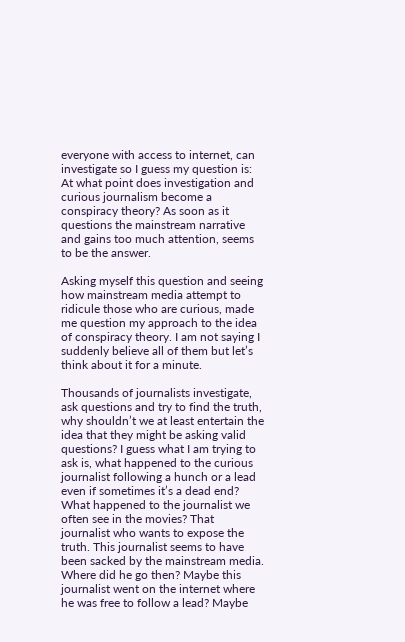everyone with access to internet, can investigate so I guess my question is: At what point does investigation and curious journalism become a conspiracy theory? As soon as it questions the mainstream narrative and gains too much attention, seems to be the answer.

Asking myself this question and seeing how mainstream media attempt to ridicule those who are curious, made me question my approach to the idea of conspiracy theory. I am not saying I suddenly believe all of them but let’s think about it for a minute.

Thousands of journalists investigate, ask questions and try to find the truth, why shouldn’t we at least entertain the idea that they might be asking valid questions? I guess what I am trying to ask is, what happened to the curious journalist following a hunch or a lead even if sometimes it’s a dead end? What happened to the journalist we often see in the movies? That journalist who wants to expose the truth. This journalist seems to have been sacked by the mainstream media. Where did he go then? Maybe this journalist went on the internet where he was free to follow a lead? Maybe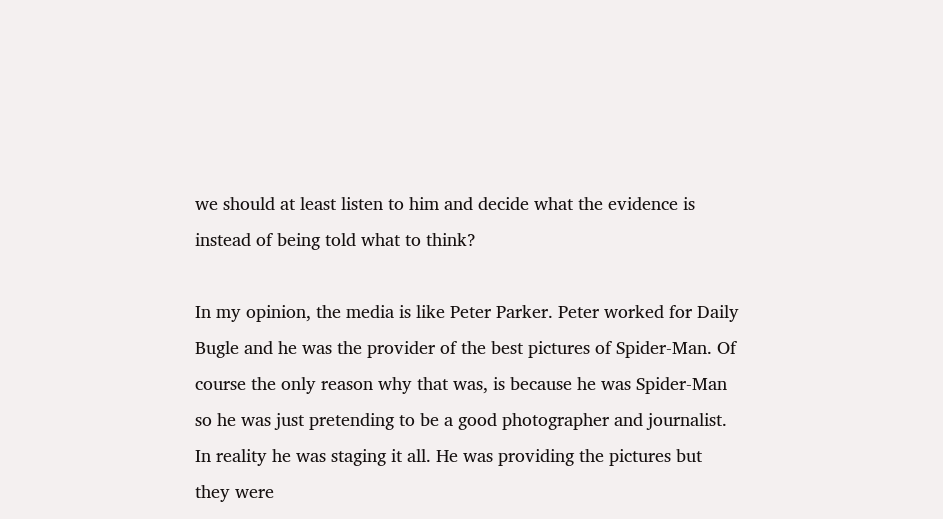we should at least listen to him and decide what the evidence is instead of being told what to think?

In my opinion, the media is like Peter Parker. Peter worked for Daily Bugle and he was the provider of the best pictures of Spider-Man. Of course the only reason why that was, is because he was Spider-Man so he was just pretending to be a good photographer and journalist. In reality he was staging it all. He was providing the pictures but they were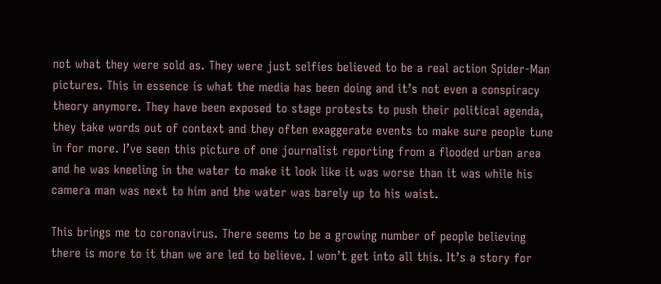not what they were sold as. They were just selfies believed to be a real action Spider-Man pictures. This in essence is what the media has been doing and it’s not even a conspiracy theory anymore. They have been exposed to stage protests to push their political agenda, they take words out of context and they often exaggerate events to make sure people tune in for more. I’ve seen this picture of one journalist reporting from a flooded urban area and he was kneeling in the water to make it look like it was worse than it was while his camera man was next to him and the water was barely up to his waist.

This brings me to coronavirus. There seems to be a growing number of people believing there is more to it than we are led to believe. I won’t get into all this. It’s a story for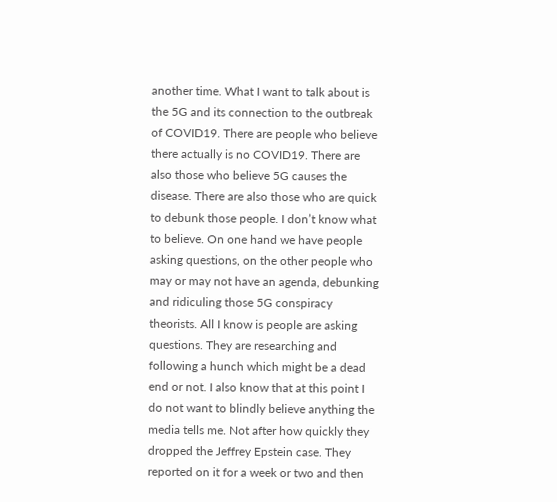another time. What I want to talk about is the 5G and its connection to the outbreak of COVID19. There are people who believe there actually is no COVID19. There are also those who believe 5G causes the disease. There are also those who are quick to debunk those people. I don’t know what to believe. On one hand we have people asking questions, on the other people who may or may not have an agenda, debunking and ridiculing those 5G conspiracy theorists. All I know is people are asking questions. They are researching and following a hunch which might be a dead end or not. I also know that at this point I do not want to blindly believe anything the media tells me. Not after how quickly they dropped the Jeffrey Epstein case. They reported on it for a week or two and then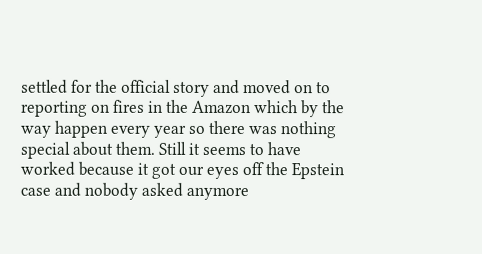settled for the official story and moved on to reporting on fires in the Amazon which by the way happen every year so there was nothing special about them. Still it seems to have worked because it got our eyes off the Epstein case and nobody asked anymore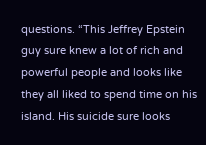questions. “This Jeffrey Epstein guy sure knew a lot of rich and powerful people and looks like they all liked to spend time on his island. His suicide sure looks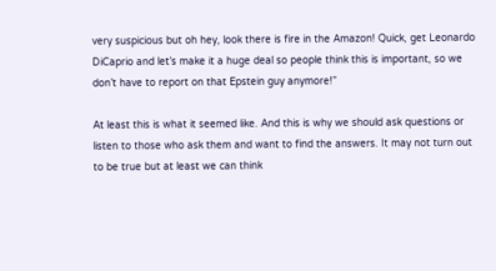very suspicious but oh hey, look there is fire in the Amazon! Quick, get Leonardo DiCaprio and let’s make it a huge deal so people think this is important, so we don’t have to report on that Epstein guy anymore!”

At least this is what it seemed like. And this is why we should ask questions or listen to those who ask them and want to find the answers. It may not turn out to be true but at least we can think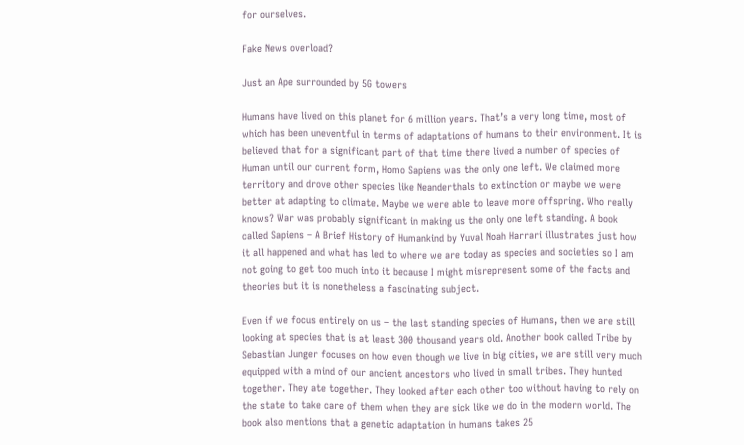for ourselves.

Fake News overload?

Just an Ape surrounded by 5G towers

Humans have lived on this planet for 6 million years. That’s a very long time, most of which has been uneventful in terms of adaptations of humans to their environment. It is believed that for a significant part of that time there lived a number of species of Human until our current form, Homo Sapiens was the only one left. We claimed more territory and drove other species like Neanderthals to extinction or maybe we were better at adapting to climate. Maybe we were able to leave more offspring. Who really knows? War was probably significant in making us the only one left standing. A book called Sapiens – A Brief History of Humankind by Yuval Noah Harrari illustrates just how it all happened and what has led to where we are today as species and societies so I am not going to get too much into it because I might misrepresent some of the facts and theories but it is nonetheless a fascinating subject.

Even if we focus entirely on us – the last standing species of Humans, then we are still looking at species that is at least 300 thousand years old. Another book called Tribe by Sebastian Junger focuses on how even though we live in big cities, we are still very much equipped with a mind of our ancient ancestors who lived in small tribes. They hunted together. They ate together. They looked after each other too without having to rely on the state to take care of them when they are sick like we do in the modern world. The book also mentions that a genetic adaptation in humans takes 25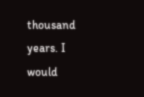thousand years. I would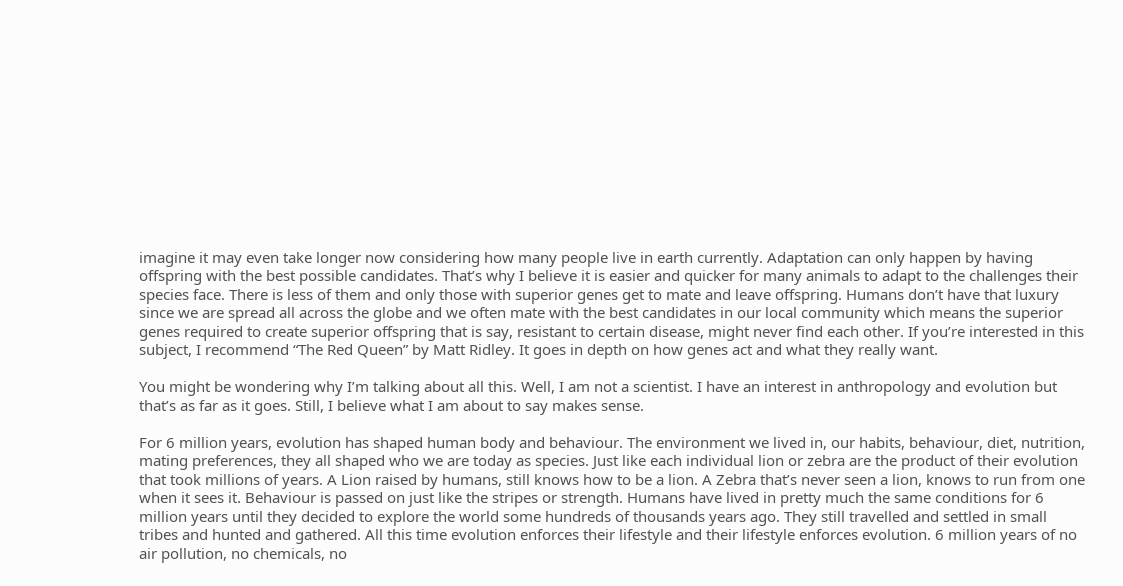imagine it may even take longer now considering how many people live in earth currently. Adaptation can only happen by having offspring with the best possible candidates. That’s why I believe it is easier and quicker for many animals to adapt to the challenges their species face. There is less of them and only those with superior genes get to mate and leave offspring. Humans don’t have that luxury since we are spread all across the globe and we often mate with the best candidates in our local community which means the superior genes required to create superior offspring that is say, resistant to certain disease, might never find each other. If you’re interested in this subject, I recommend “The Red Queen” by Matt Ridley. It goes in depth on how genes act and what they really want.

You might be wondering why I’m talking about all this. Well, I am not a scientist. I have an interest in anthropology and evolution but that’s as far as it goes. Still, I believe what I am about to say makes sense.

For 6 million years, evolution has shaped human body and behaviour. The environment we lived in, our habits, behaviour, diet, nutrition, mating preferences, they all shaped who we are today as species. Just like each individual lion or zebra are the product of their evolution that took millions of years. A Lion raised by humans, still knows how to be a lion. A Zebra that’s never seen a lion, knows to run from one when it sees it. Behaviour is passed on just like the stripes or strength. Humans have lived in pretty much the same conditions for 6 million years until they decided to explore the world some hundreds of thousands years ago. They still travelled and settled in small tribes and hunted and gathered. All this time evolution enforces their lifestyle and their lifestyle enforces evolution. 6 million years of no air pollution, no chemicals, no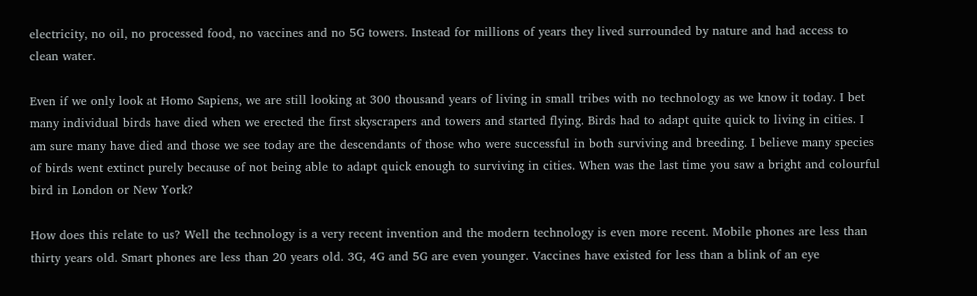electricity, no oil, no processed food, no vaccines and no 5G towers. Instead for millions of years they lived surrounded by nature and had access to clean water.

Even if we only look at Homo Sapiens, we are still looking at 300 thousand years of living in small tribes with no technology as we know it today. I bet many individual birds have died when we erected the first skyscrapers and towers and started flying. Birds had to adapt quite quick to living in cities. I am sure many have died and those we see today are the descendants of those who were successful in both surviving and breeding. I believe many species of birds went extinct purely because of not being able to adapt quick enough to surviving in cities. When was the last time you saw a bright and colourful bird in London or New York?

How does this relate to us? Well the technology is a very recent invention and the modern technology is even more recent. Mobile phones are less than thirty years old. Smart phones are less than 20 years old. 3G, 4G and 5G are even younger. Vaccines have existed for less than a blink of an eye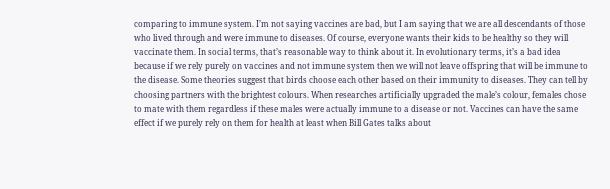comparing to immune system. I’m not saying vaccines are bad, but I am saying that we are all descendants of those who lived through and were immune to diseases. Of course, everyone wants their kids to be healthy so they will vaccinate them. In social terms, that’s reasonable way to think about it. In evolutionary terms, it’s a bad idea because if we rely purely on vaccines and not immune system then we will not leave offspring that will be immune to the disease. Some theories suggest that birds choose each other based on their immunity to diseases. They can tell by choosing partners with the brightest colours. When researches artificially upgraded the male’s colour, females chose to mate with them regardless if these males were actually immune to a disease or not. Vaccines can have the same effect if we purely rely on them for health at least when Bill Gates talks about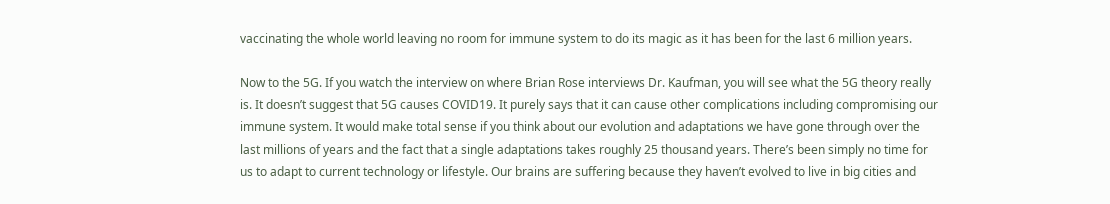vaccinating the whole world leaving no room for immune system to do its magic as it has been for the last 6 million years.

Now to the 5G. If you watch the interview on where Brian Rose interviews Dr. Kaufman, you will see what the 5G theory really is. It doesn’t suggest that 5G causes COVID19. It purely says that it can cause other complications including compromising our immune system. It would make total sense if you think about our evolution and adaptations we have gone through over the last millions of years and the fact that a single adaptations takes roughly 25 thousand years. There’s been simply no time for us to adapt to current technology or lifestyle. Our brains are suffering because they haven’t evolved to live in big cities and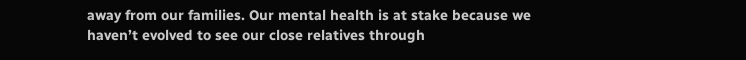away from our families. Our mental health is at stake because we haven’t evolved to see our close relatives through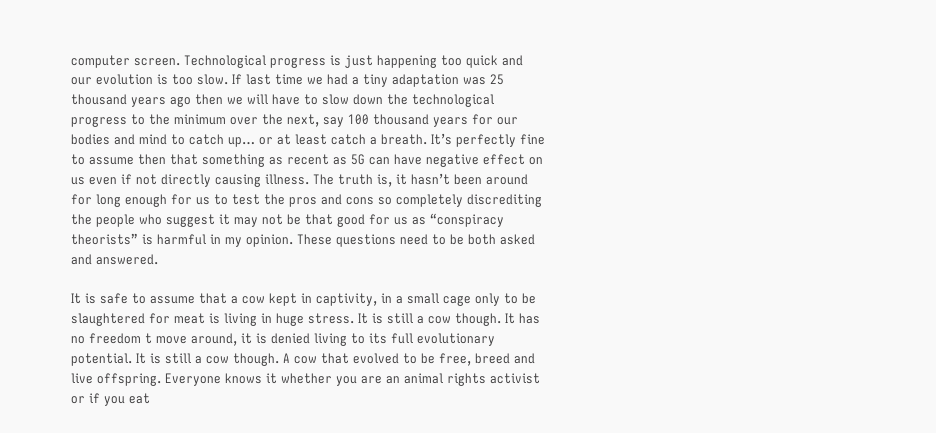computer screen. Technological progress is just happening too quick and our evolution is too slow. If last time we had a tiny adaptation was 25 thousand years ago then we will have to slow down the technological progress to the minimum over the next, say 100 thousand years for our bodies and mind to catch up… or at least catch a breath. It’s perfectly fine to assume then that something as recent as 5G can have negative effect on us even if not directly causing illness. The truth is, it hasn’t been around for long enough for us to test the pros and cons so completely discrediting the people who suggest it may not be that good for us as “conspiracy theorists” is harmful in my opinion. These questions need to be both asked and answered.

It is safe to assume that a cow kept in captivity, in a small cage only to be slaughtered for meat is living in huge stress. It is still a cow though. It has no freedom t move around, it is denied living to its full evolutionary potential. It is still a cow though. A cow that evolved to be free, breed and live offspring. Everyone knows it whether you are an animal rights activist or if you eat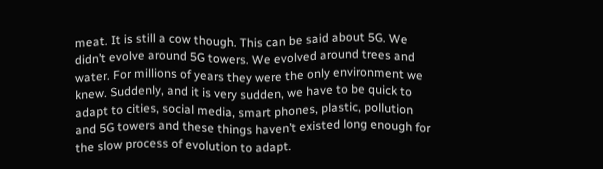meat. It is still a cow though. This can be said about 5G. We didn’t evolve around 5G towers. We evolved around trees and water. For millions of years they were the only environment we knew. Suddenly, and it is very sudden, we have to be quick to adapt to cities, social media, smart phones, plastic, pollution and 5G towers and these things haven’t existed long enough for the slow process of evolution to adapt.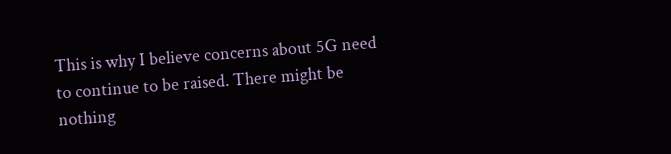This is why I believe concerns about 5G need to continue to be raised. There might be nothing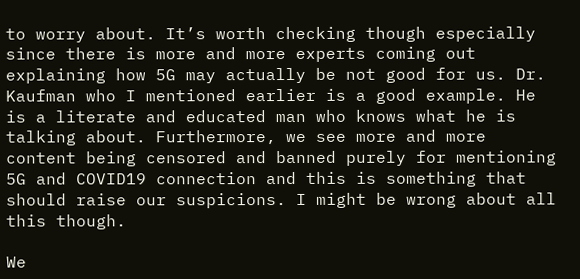to worry about. It’s worth checking though especially since there is more and more experts coming out explaining how 5G may actually be not good for us. Dr. Kaufman who I mentioned earlier is a good example. He is a literate and educated man who knows what he is talking about. Furthermore, we see more and more content being censored and banned purely for mentioning 5G and COVID19 connection and this is something that should raise our suspicions. I might be wrong about all this though.

We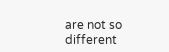are not so different